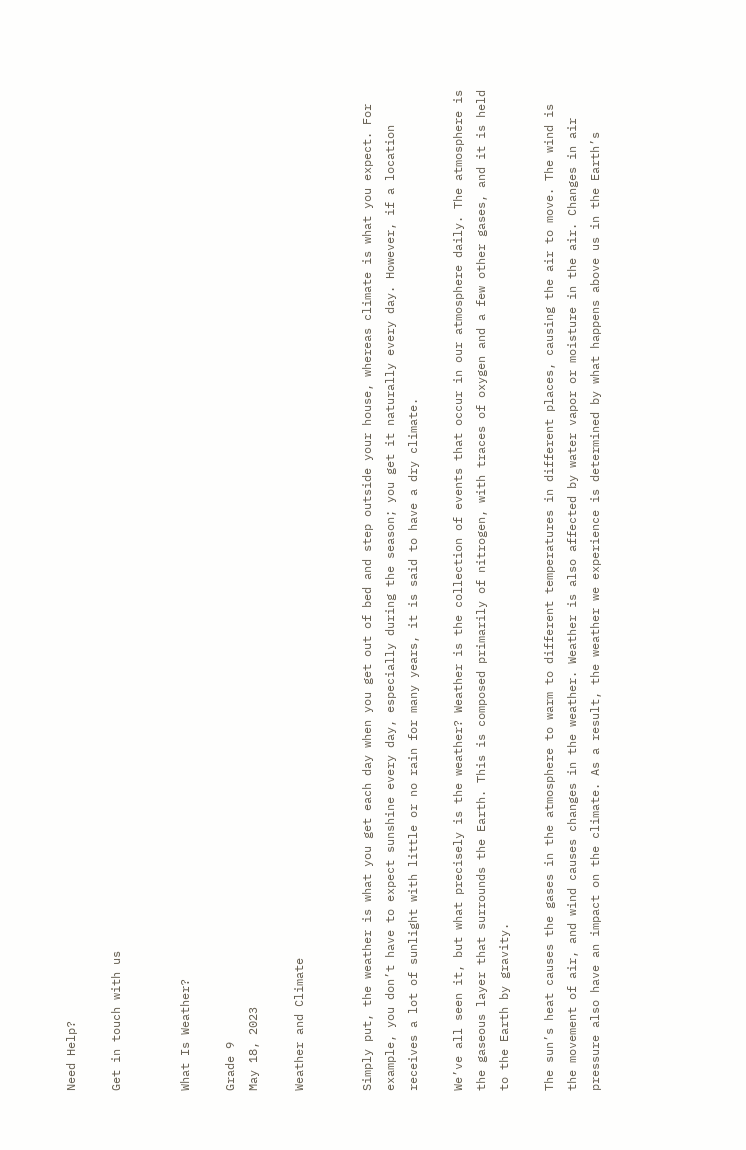Need Help?

Get in touch with us


What Is Weather?

Grade 9
May 18, 2023

Weather and Climate


Simply put, the weather is what you get each day when you get out of bed and step outside your house, whereas climate is what you expect. For example, you don’t have to expect sunshine every day, especially during the season; you get it naturally every day. However, if a location receives a lot of sunlight with little or no rain for many years, it is said to have a dry climate.

We’ve all seen it, but what precisely is the weather? Weather is the collection of events that occur in our atmosphere daily. The atmosphere is the gaseous layer that surrounds the Earth. This is composed primarily of nitrogen, with traces of oxygen and a few other gases, and it is held to the Earth by gravity.

The sun’s heat causes the gases in the atmosphere to warm to different temperatures in different places, causing the air to move. The wind is the movement of air, and wind causes changes in the weather. Weather is also affected by water vapor or moisture in the air. Changes in air pressure also have an impact on the climate. As a result, the weather we experience is determined by what happens above us in the Earth’s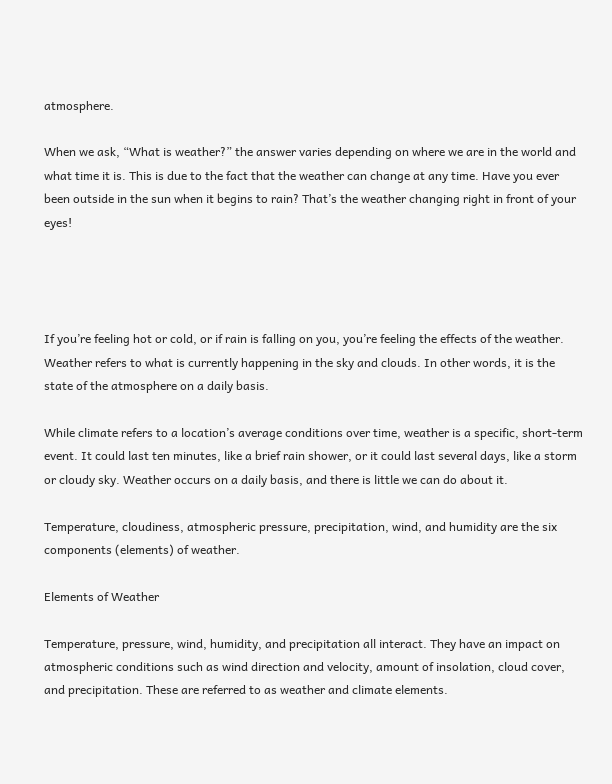atmosphere.

When we ask, “What is weather?” the answer varies depending on where we are in the world and what time it is. This is due to the fact that the weather can change at any time. Have you ever been outside in the sun when it begins to rain? That’s the weather changing right in front of your eyes!




If you’re feeling hot or cold, or if rain is falling on you, you’re feeling the effects of the weather. Weather refers to what is currently happening in the sky and clouds. In other words, it is the state of the atmosphere on a daily basis.

While climate refers to a location’s average conditions over time, weather is a specific, short-term event. It could last ten minutes, like a brief rain shower, or it could last several days, like a storm or cloudy sky. Weather occurs on a daily basis, and there is little we can do about it.

Temperature, cloudiness, atmospheric pressure, precipitation, wind, and humidity are the six components (elements) of weather.

Elements of Weather

Temperature, pressure, wind, humidity, and precipitation all interact. They have an impact on atmospheric conditions such as wind direction and velocity, amount of insolation, cloud cover, and precipitation. These are referred to as weather and climate elements.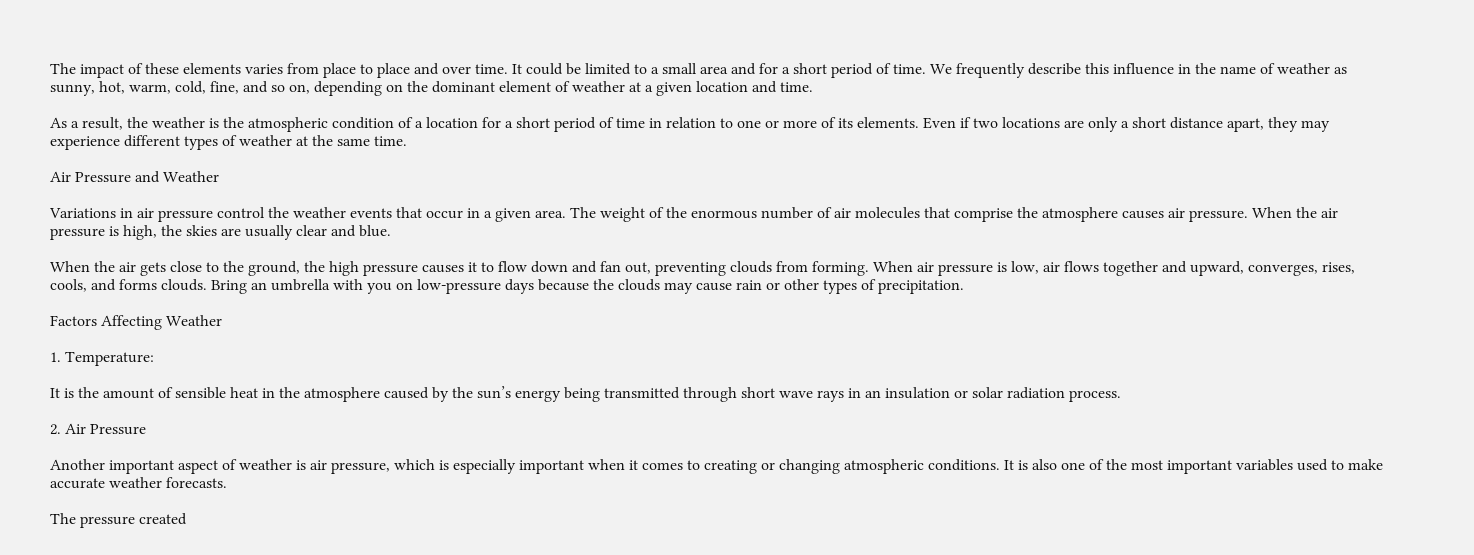The impact of these elements varies from place to place and over time. It could be limited to a small area and for a short period of time. We frequently describe this influence in the name of weather as sunny, hot, warm, cold, fine, and so on, depending on the dominant element of weather at a given location and time.

As a result, the weather is the atmospheric condition of a location for a short period of time in relation to one or more of its elements. Even if two locations are only a short distance apart, they may experience different types of weather at the same time.

Air Pressure and Weather

Variations in air pressure control the weather events that occur in a given area. The weight of the enormous number of air molecules that comprise the atmosphere causes air pressure. When the air pressure is high, the skies are usually clear and blue.

When the air gets close to the ground, the high pressure causes it to flow down and fan out, preventing clouds from forming. When air pressure is low, air flows together and upward, converges, rises, cools, and forms clouds. Bring an umbrella with you on low-pressure days because the clouds may cause rain or other types of precipitation.

Factors Affecting Weather

1. Temperature:

It is the amount of sensible heat in the atmosphere caused by the sun’s energy being transmitted through short wave rays in an insulation or solar radiation process.

2. Air Pressure

Another important aspect of weather is air pressure, which is especially important when it comes to creating or changing atmospheric conditions. It is also one of the most important variables used to make accurate weather forecasts.

The pressure created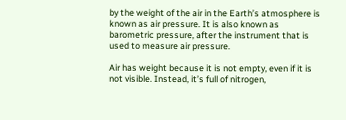by the weight of the air in the Earth’s atmosphere is known as air pressure. It is also known as barometric pressure, after the instrument that is used to measure air pressure.

Air has weight because it is not empty, even if it is not visible. Instead, it’s full of nitrogen,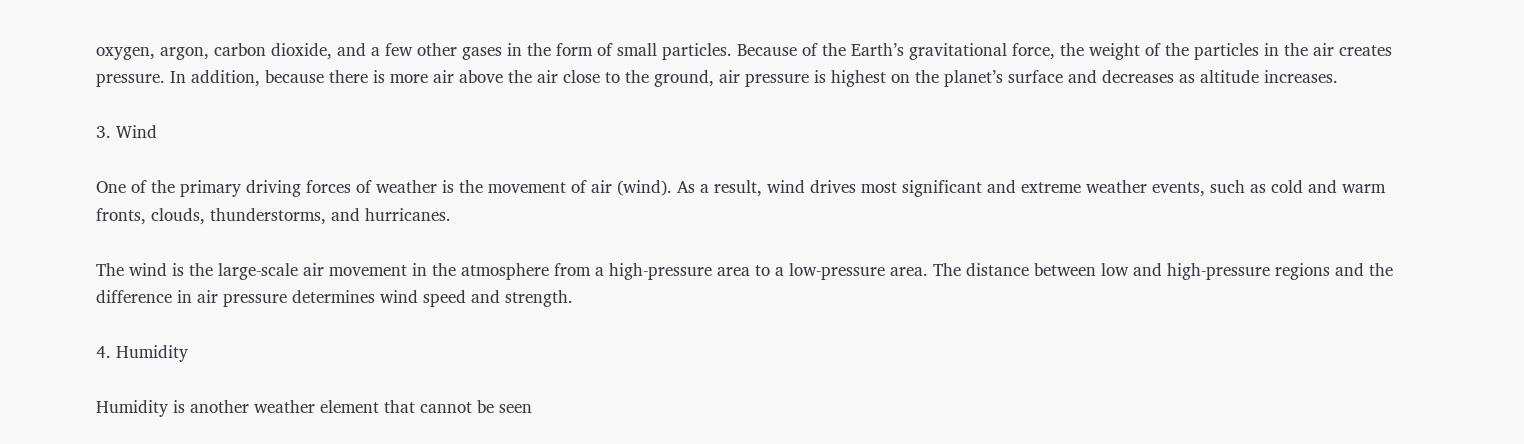oxygen, argon, carbon dioxide, and a few other gases in the form of small particles. Because of the Earth’s gravitational force, the weight of the particles in the air creates pressure. In addition, because there is more air above the air close to the ground, air pressure is highest on the planet’s surface and decreases as altitude increases.

3. Wind

One of the primary driving forces of weather is the movement of air (wind). As a result, wind drives most significant and extreme weather events, such as cold and warm fronts, clouds, thunderstorms, and hurricanes.

The wind is the large-scale air movement in the atmosphere from a high-pressure area to a low-pressure area. The distance between low and high-pressure regions and the difference in air pressure determines wind speed and strength.

4. Humidity

Humidity is another weather element that cannot be seen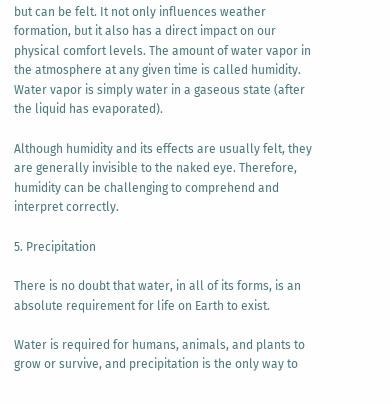but can be felt. It not only influences weather formation, but it also has a direct impact on our physical comfort levels. The amount of water vapor in the atmosphere at any given time is called humidity. Water vapor is simply water in a gaseous state (after the liquid has evaporated).

Although humidity and its effects are usually felt, they are generally invisible to the naked eye. Therefore, humidity can be challenging to comprehend and interpret correctly.

5. Precipitation

There is no doubt that water, in all of its forms, is an absolute requirement for life on Earth to exist.

Water is required for humans, animals, and plants to grow or survive, and precipitation is the only way to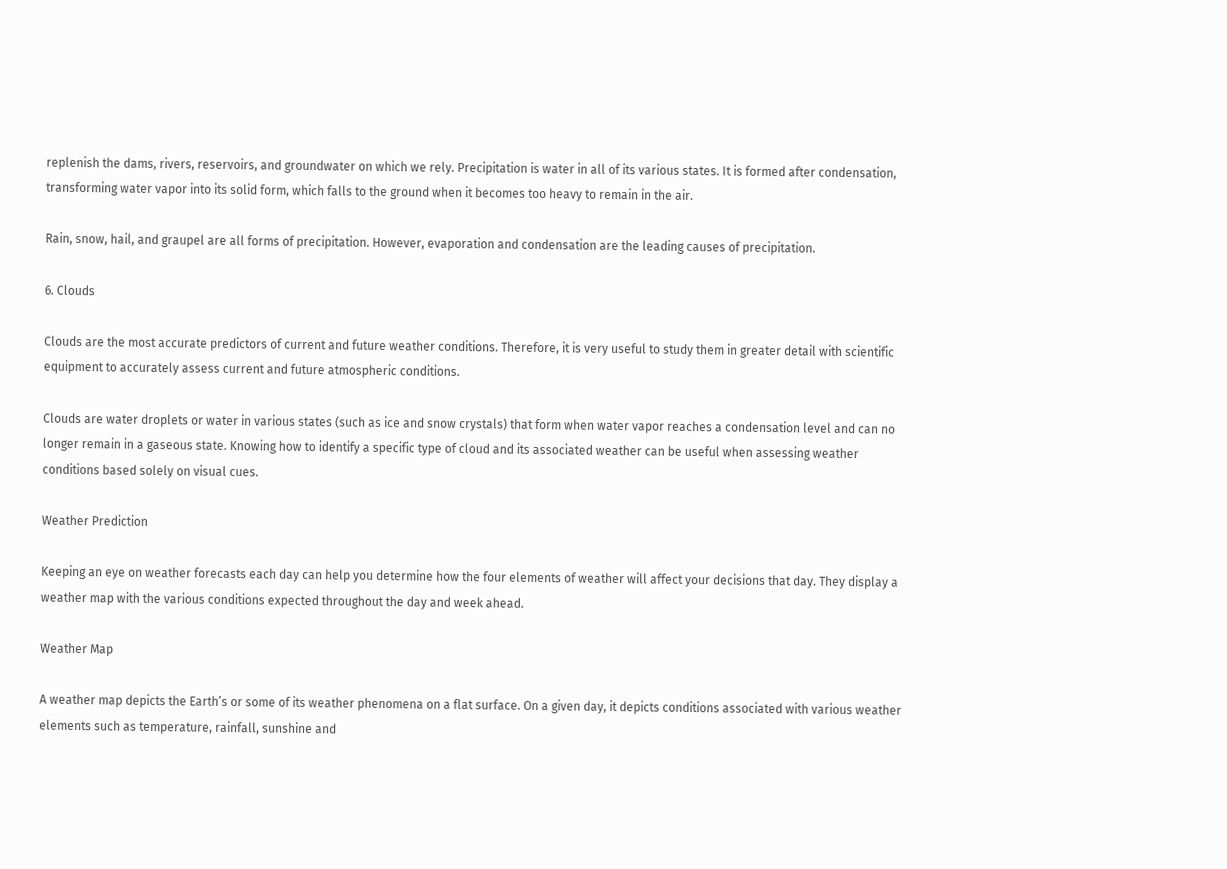replenish the dams, rivers, reservoirs, and groundwater on which we rely. Precipitation is water in all of its various states. It is formed after condensation, transforming water vapor into its solid form, which falls to the ground when it becomes too heavy to remain in the air.

Rain, snow, hail, and graupel are all forms of precipitation. However, evaporation and condensation are the leading causes of precipitation.

6. Clouds

Clouds are the most accurate predictors of current and future weather conditions. Therefore, it is very useful to study them in greater detail with scientific equipment to accurately assess current and future atmospheric conditions.

Clouds are water droplets or water in various states (such as ice and snow crystals) that form when water vapor reaches a condensation level and can no longer remain in a gaseous state. Knowing how to identify a specific type of cloud and its associated weather can be useful when assessing weather conditions based solely on visual cues.

Weather Prediction

Keeping an eye on weather forecasts each day can help you determine how the four elements of weather will affect your decisions that day. They display a weather map with the various conditions expected throughout the day and week ahead.

Weather Map

A weather map depicts the Earth’s or some of its weather phenomena on a flat surface. On a given day, it depicts conditions associated with various weather elements such as temperature, rainfall, sunshine and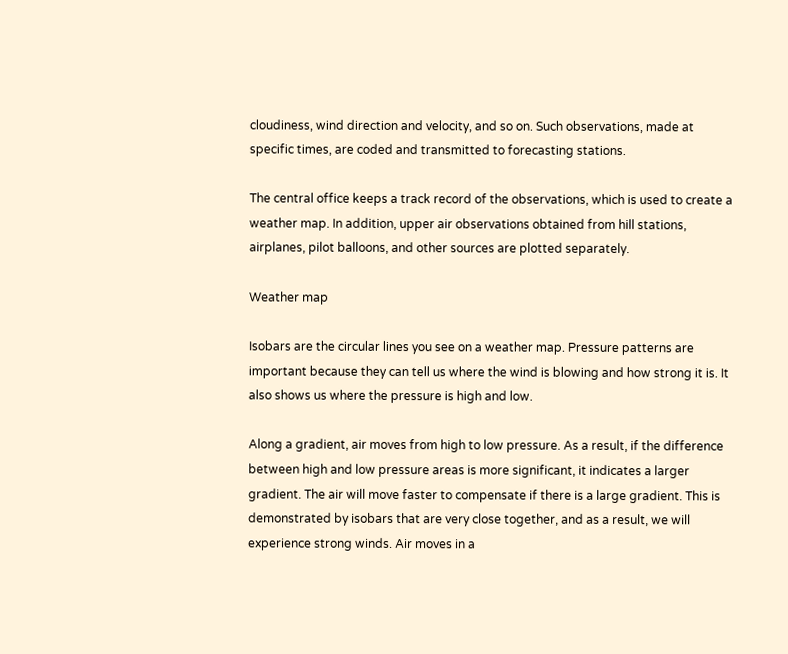cloudiness, wind direction and velocity, and so on. Such observations, made at specific times, are coded and transmitted to forecasting stations.

The central office keeps a track record of the observations, which is used to create a weather map. In addition, upper air observations obtained from hill stations, airplanes, pilot balloons, and other sources are plotted separately.

Weather map

Isobars are the circular lines you see on a weather map. Pressure patterns are important because they can tell us where the wind is blowing and how strong it is. It also shows us where the pressure is high and low.

Along a gradient, air moves from high to low pressure. As a result, if the difference between high and low pressure areas is more significant, it indicates a larger gradient. The air will move faster to compensate if there is a large gradient. This is demonstrated by isobars that are very close together, and as a result, we will experience strong winds. Air moves in a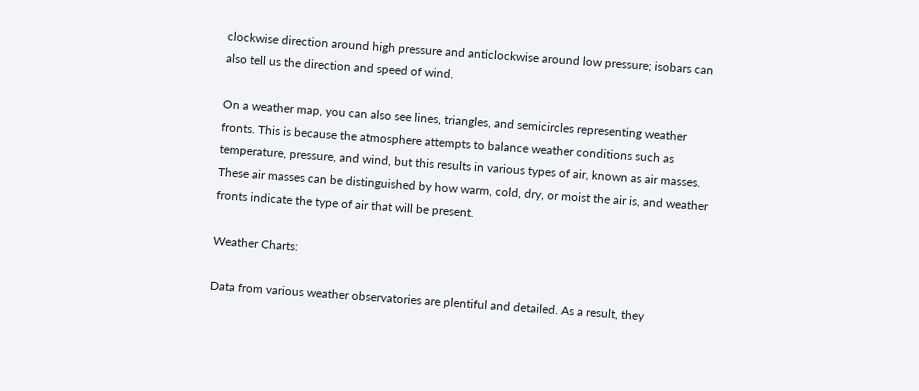clockwise direction around high pressure and anticlockwise around low pressure; isobars can also tell us the direction and speed of wind.

On a weather map, you can also see lines, triangles, and semicircles representing weather fronts. This is because the atmosphere attempts to balance weather conditions such as temperature, pressure, and wind, but this results in various types of air, known as air masses. These air masses can be distinguished by how warm, cold, dry, or moist the air is, and weather fronts indicate the type of air that will be present.

Weather Charts:

Data from various weather observatories are plentiful and detailed. As a result, they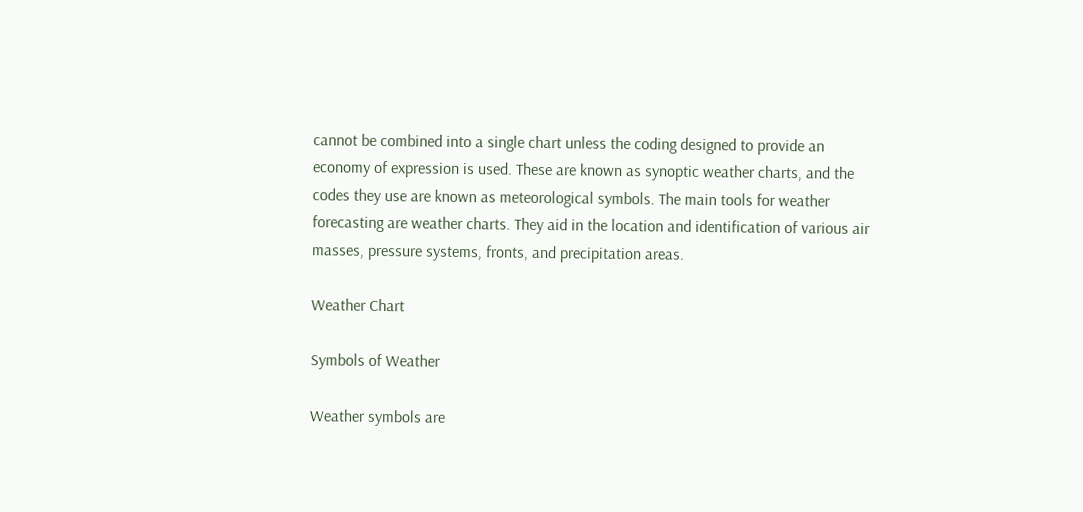cannot be combined into a single chart unless the coding designed to provide an economy of expression is used. These are known as synoptic weather charts, and the codes they use are known as meteorological symbols. The main tools for weather forecasting are weather charts. They aid in the location and identification of various air masses, pressure systems, fronts, and precipitation areas.

Weather Chart

Symbols of Weather

Weather symbols are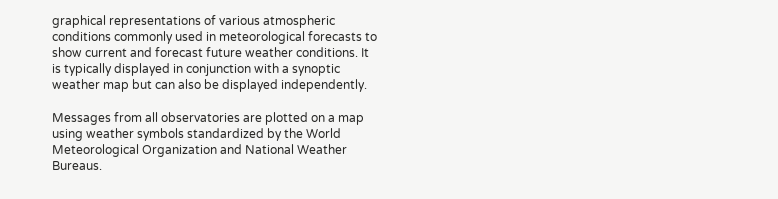graphical representations of various atmospheric conditions commonly used in meteorological forecasts to show current and forecast future weather conditions. It is typically displayed in conjunction with a synoptic weather map but can also be displayed independently.

Messages from all observatories are plotted on a map using weather symbols standardized by the World Meteorological Organization and National Weather Bureaus.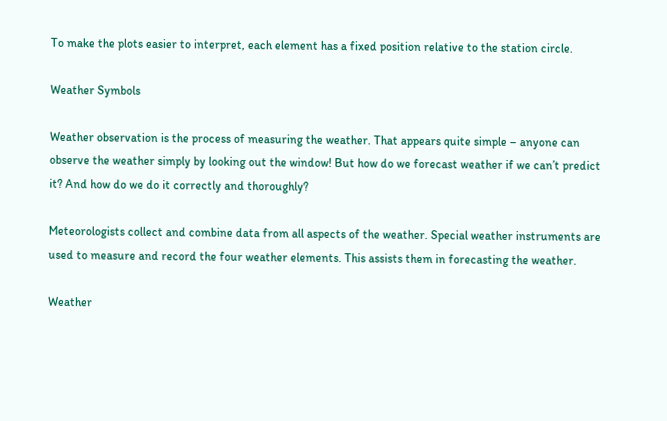To make the plots easier to interpret, each element has a fixed position relative to the station circle.

Weather Symbols

Weather observation is the process of measuring the weather. That appears quite simple – anyone can observe the weather simply by looking out the window! But how do we forecast weather if we can’t predict it? And how do we do it correctly and thoroughly?

Meteorologists collect and combine data from all aspects of the weather. Special weather instruments are used to measure and record the four weather elements. This assists them in forecasting the weather.

Weather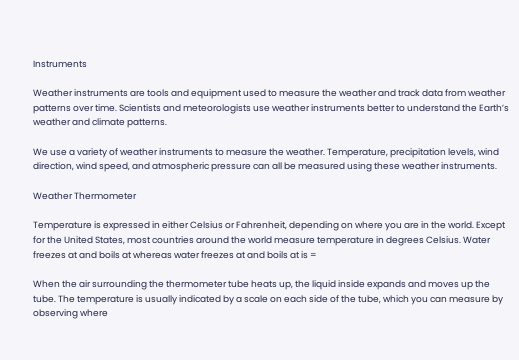Instruments

Weather instruments are tools and equipment used to measure the weather and track data from weather patterns over time. Scientists and meteorologists use weather instruments better to understand the Earth’s weather and climate patterns.

We use a variety of weather instruments to measure the weather. Temperature, precipitation levels, wind direction, wind speed, and atmospheric pressure can all be measured using these weather instruments.

Weather Thermometer

Temperature is expressed in either Celsius or Fahrenheit, depending on where you are in the world. Except for the United States, most countries around the world measure temperature in degrees Celsius. Water freezes at and boils at whereas water freezes at and boils at is =

When the air surrounding the thermometer tube heats up, the liquid inside expands and moves up the tube. The temperature is usually indicated by a scale on each side of the tube, which you can measure by observing where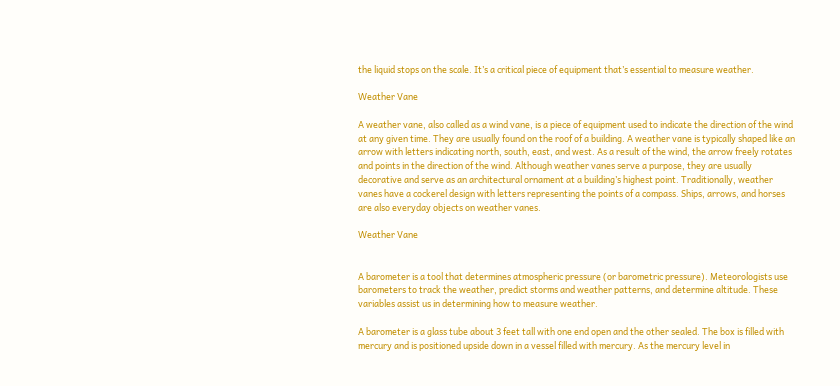the liquid stops on the scale. It’s a critical piece of equipment that’s essential to measure weather.

Weather Vane

A weather vane, also called as a wind vane, is a piece of equipment used to indicate the direction of the wind at any given time. They are usually found on the roof of a building. A weather vane is typically shaped like an arrow with letters indicating north, south, east, and west. As a result of the wind, the arrow freely rotates and points in the direction of the wind. Although weather vanes serve a purpose, they are usually decorative and serve as an architectural ornament at a building’s highest point. Traditionally, weather vanes have a cockerel design with letters representing the points of a compass. Ships, arrows, and horses are also everyday objects on weather vanes.

Weather Vane


A barometer is a tool that determines atmospheric pressure (or barometric pressure). Meteorologists use barometers to track the weather, predict storms and weather patterns, and determine altitude. These variables assist us in determining how to measure weather.

A barometer is a glass tube about 3 feet tall with one end open and the other sealed. The box is filled with mercury and is positioned upside down in a vessel filled with mercury. As the mercury level in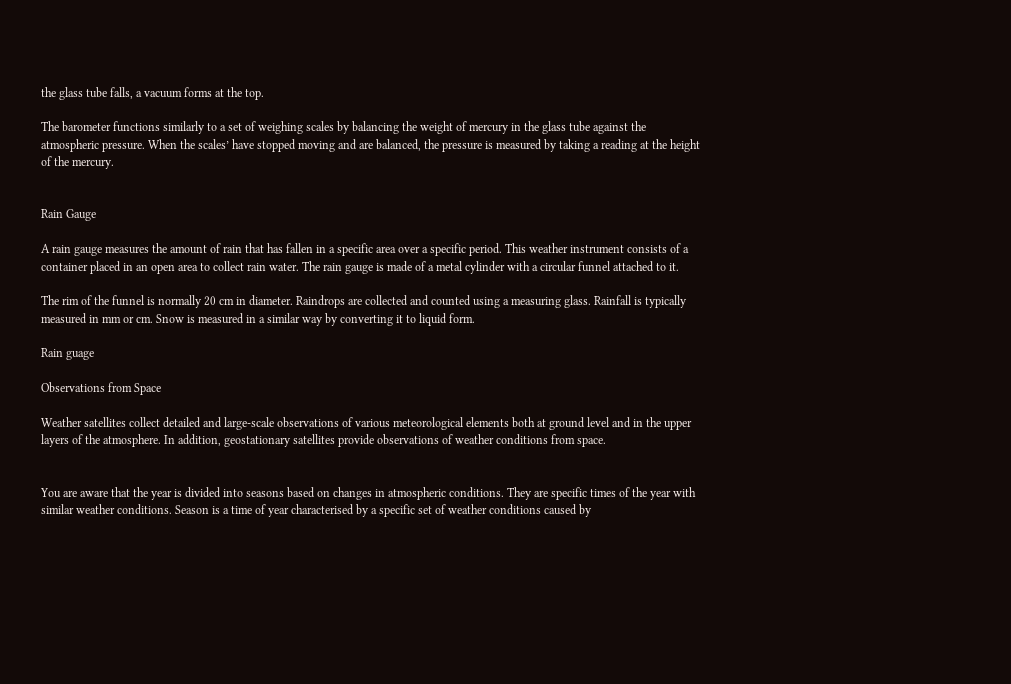the glass tube falls, a vacuum forms at the top.

The barometer functions similarly to a set of weighing scales by balancing the weight of mercury in the glass tube against the atmospheric pressure. When the scales’ have stopped moving and are balanced, the pressure is measured by taking a reading at the height of the mercury.


Rain Gauge

A rain gauge measures the amount of rain that has fallen in a specific area over a specific period. This weather instrument consists of a container placed in an open area to collect rain water. The rain gauge is made of a metal cylinder with a circular funnel attached to it.

The rim of the funnel is normally 20 cm in diameter. Raindrops are collected and counted using a measuring glass. Rainfall is typically measured in mm or cm. Snow is measured in a similar way by converting it to liquid form.

Rain guage

Observations from Space

Weather satellites collect detailed and large-scale observations of various meteorological elements both at ground level and in the upper layers of the atmosphere. In addition, geostationary satellites provide observations of weather conditions from space.


You are aware that the year is divided into seasons based on changes in atmospheric conditions. They are specific times of the year with similar weather conditions. Season is a time of year characterised by a specific set of weather conditions caused by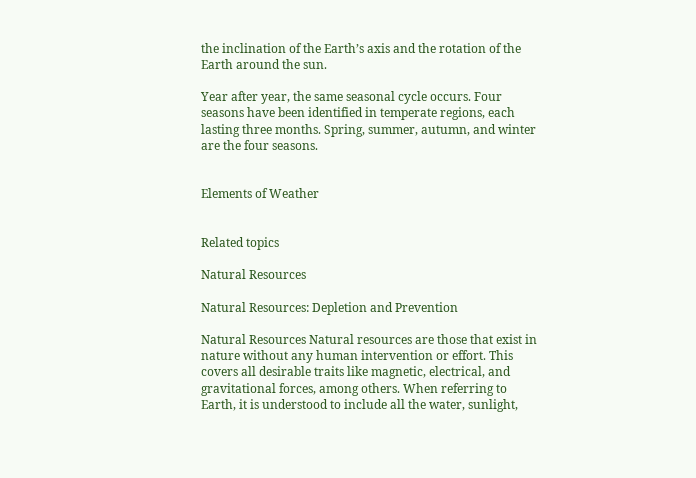the inclination of the Earth’s axis and the rotation of the Earth around the sun.

Year after year, the same seasonal cycle occurs. Four seasons have been identified in temperate regions, each lasting three months. Spring, summer, autumn, and winter are the four seasons.


Elements of Weather


Related topics

Natural Resources

Natural Resources: Depletion and Prevention

Natural Resources Natural resources are those that exist in nature without any human intervention or effort. This covers all desirable traits like magnetic, electrical, and gravitational forces, among others. When referring to Earth, it is understood to include all the water, sunlight,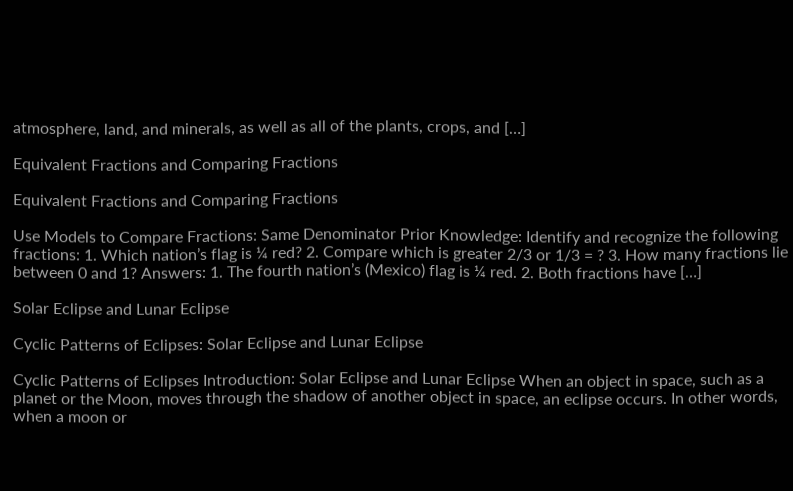atmosphere, land, and minerals, as well as all of the plants, crops, and […]

Equivalent Fractions and Comparing Fractions

Equivalent Fractions and Comparing Fractions

Use Models to Compare Fractions: Same Denominator Prior Knowledge: Identify and recognize the following fractions: 1. Which nation’s flag is ¼ red? 2. Compare which is greater 2/3 or 1/3 = ? 3. How many fractions lie between 0 and 1? Answers: 1. The fourth nation’s (Mexico) flag is ¼ red. 2. Both fractions have […]

Solar Eclipse and Lunar Eclipse

Cyclic Patterns of Eclipses: Solar Eclipse and Lunar Eclipse

Cyclic Patterns of Eclipses Introduction: Solar Eclipse and Lunar Eclipse When an object in space, such as a planet or the Moon, moves through the shadow of another object in space, an eclipse occurs. In other words, when a moon or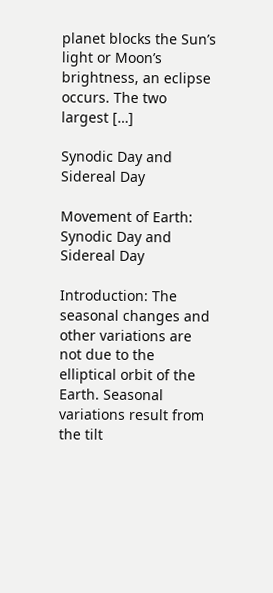planet blocks the Sun’s light or Moon’s brightness, an eclipse occurs. The two largest […]

Synodic Day and Sidereal Day

Movement of Earth: Synodic Day and Sidereal Day

Introduction: The seasonal changes and other variations are not due to the elliptical orbit of the Earth. Seasonal variations result from the tilt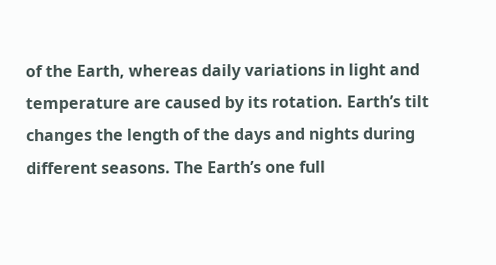of the Earth, whereas daily variations in light and temperature are caused by its rotation. Earth’s tilt changes the length of the days and nights during different seasons. The Earth’s one full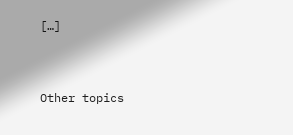[…]


Other topics